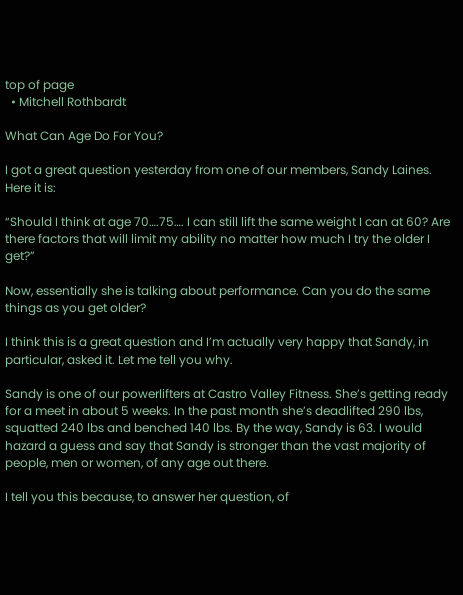top of page
  • Mitchell Rothbardt

What Can Age Do For You?

I got a great question yesterday from one of our members, Sandy Laines. Here it is:

“Should I think at age 70….75…. I can still lift the same weight I can at 60? Are there factors that will limit my ability no matter how much I try the older I get?”

Now, essentially she is talking about performance. Can you do the same things as you get older?

I think this is a great question and I’m actually very happy that Sandy, in particular, asked it. Let me tell you why.

Sandy is one of our powerlifters at Castro Valley Fitness. She’s getting ready for a meet in about 5 weeks. In the past month she’s deadlifted 290 lbs, squatted 240 lbs and benched 140 lbs. By the way, Sandy is 63. I would hazard a guess and say that Sandy is stronger than the vast majority of people, men or women, of any age out there.

I tell you this because, to answer her question, of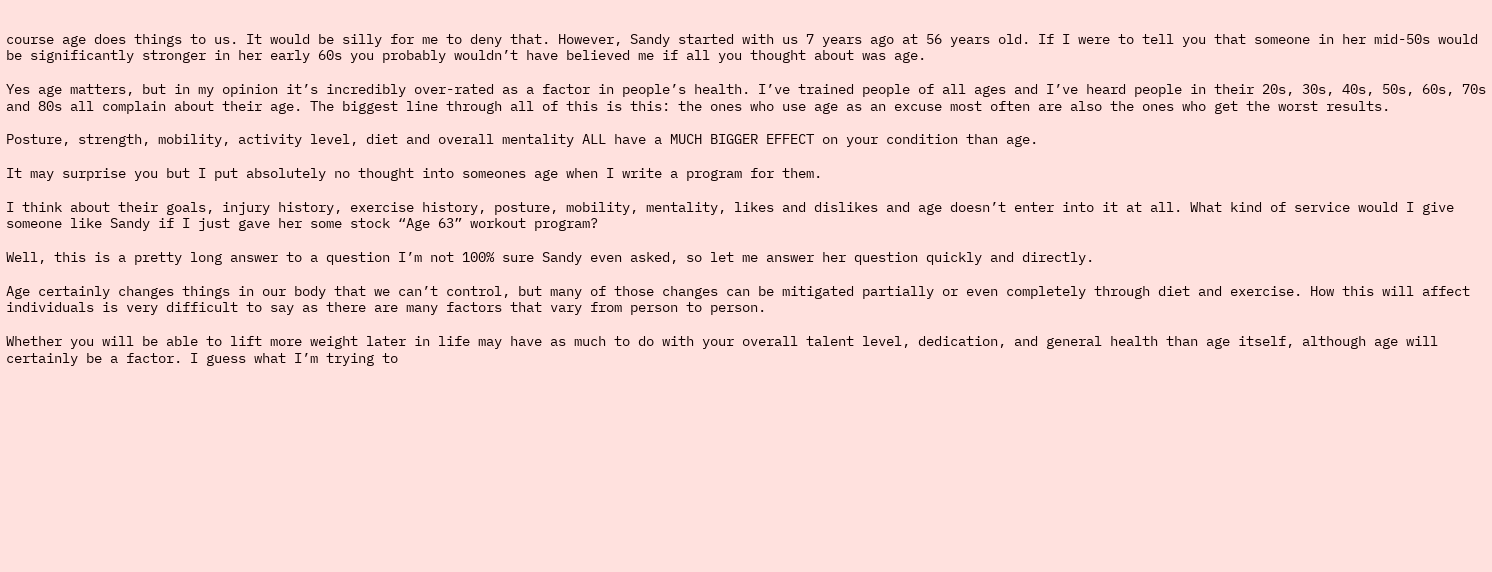course age does things to us. It would be silly for me to deny that. However, Sandy started with us 7 years ago at 56 years old. If I were to tell you that someone in her mid-50s would be significantly stronger in her early 60s you probably wouldn’t have believed me if all you thought about was age.

Yes age matters, but in my opinion it’s incredibly over-rated as a factor in people’s health. I’ve trained people of all ages and I’ve heard people in their 20s, 30s, 40s, 50s, 60s, 70s and 80s all complain about their age. The biggest line through all of this is this: the ones who use age as an excuse most often are also the ones who get the worst results.

Posture, strength, mobility, activity level, diet and overall mentality ALL have a MUCH BIGGER EFFECT on your condition than age.

It may surprise you but I put absolutely no thought into someones age when I write a program for them.

I think about their goals, injury history, exercise history, posture, mobility, mentality, likes and dislikes and age doesn’t enter into it at all. What kind of service would I give someone like Sandy if I just gave her some stock “Age 63” workout program?

Well, this is a pretty long answer to a question I’m not 100% sure Sandy even asked, so let me answer her question quickly and directly.

Age certainly changes things in our body that we can’t control, but many of those changes can be mitigated partially or even completely through diet and exercise. How this will affect individuals is very difficult to say as there are many factors that vary from person to person.

Whether you will be able to lift more weight later in life may have as much to do with your overall talent level, dedication, and general health than age itself, although age will  certainly be a factor. I guess what I’m trying to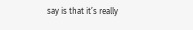say is that it’s really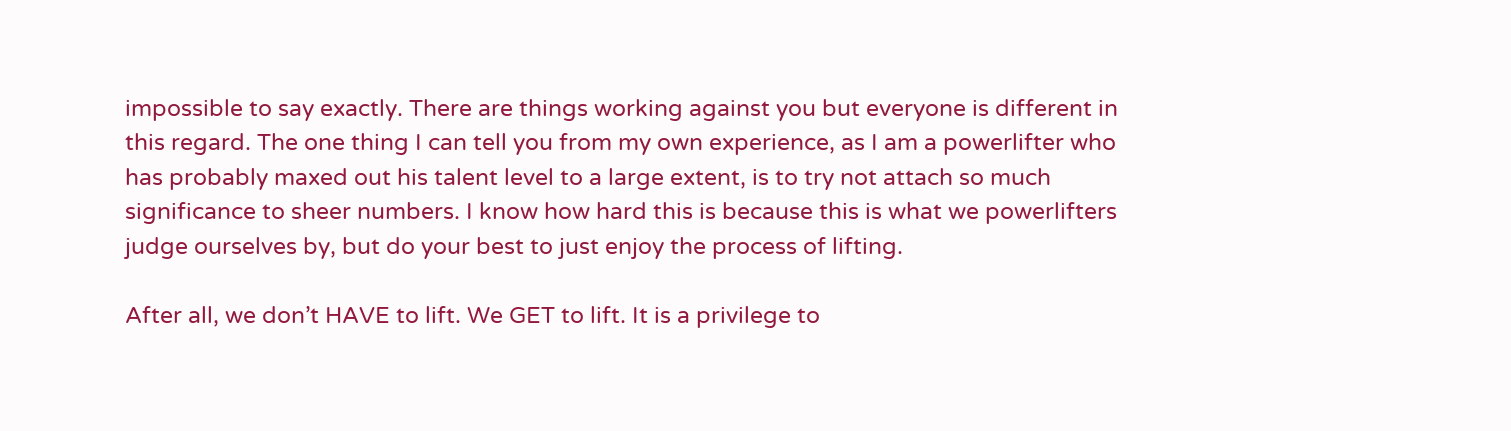impossible to say exactly. There are things working against you but everyone is different in this regard. The one thing I can tell you from my own experience, as I am a powerlifter who has probably maxed out his talent level to a large extent, is to try not attach so much significance to sheer numbers. I know how hard this is because this is what we powerlifters judge ourselves by, but do your best to just enjoy the process of lifting.

After all, we don’t HAVE to lift. We GET to lift. It is a privilege to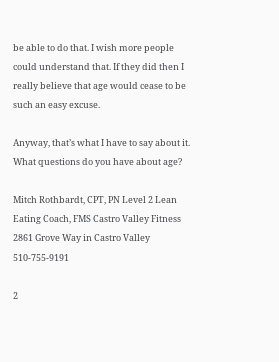be able to do that. I wish more people could understand that. If they did then I really believe that age would cease to be such an easy excuse.

Anyway, that’s what I have to say about it. What questions do you have about age?

Mitch Rothbardt, CPT, PN Level 2 Lean Eating Coach, FMS Castro Valley Fitness 2861 Grove Way in Castro Valley 510-755-9191

2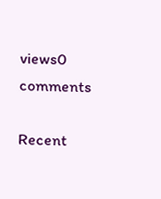views0 comments

Recent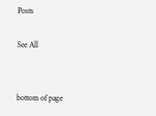Posts

See All


bottom of page